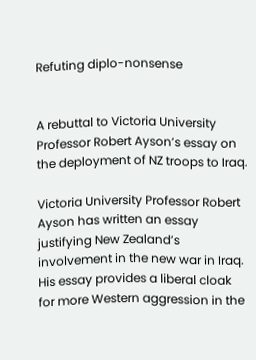Refuting diplo-nonsense


A rebuttal to Victoria University Professor Robert Ayson’s essay on the deployment of NZ troops to Iraq.

Victoria University Professor Robert Ayson has written an essay justifying New Zealand’s involvement in the new war in Iraq. His essay provides a liberal cloak for more Western aggression in the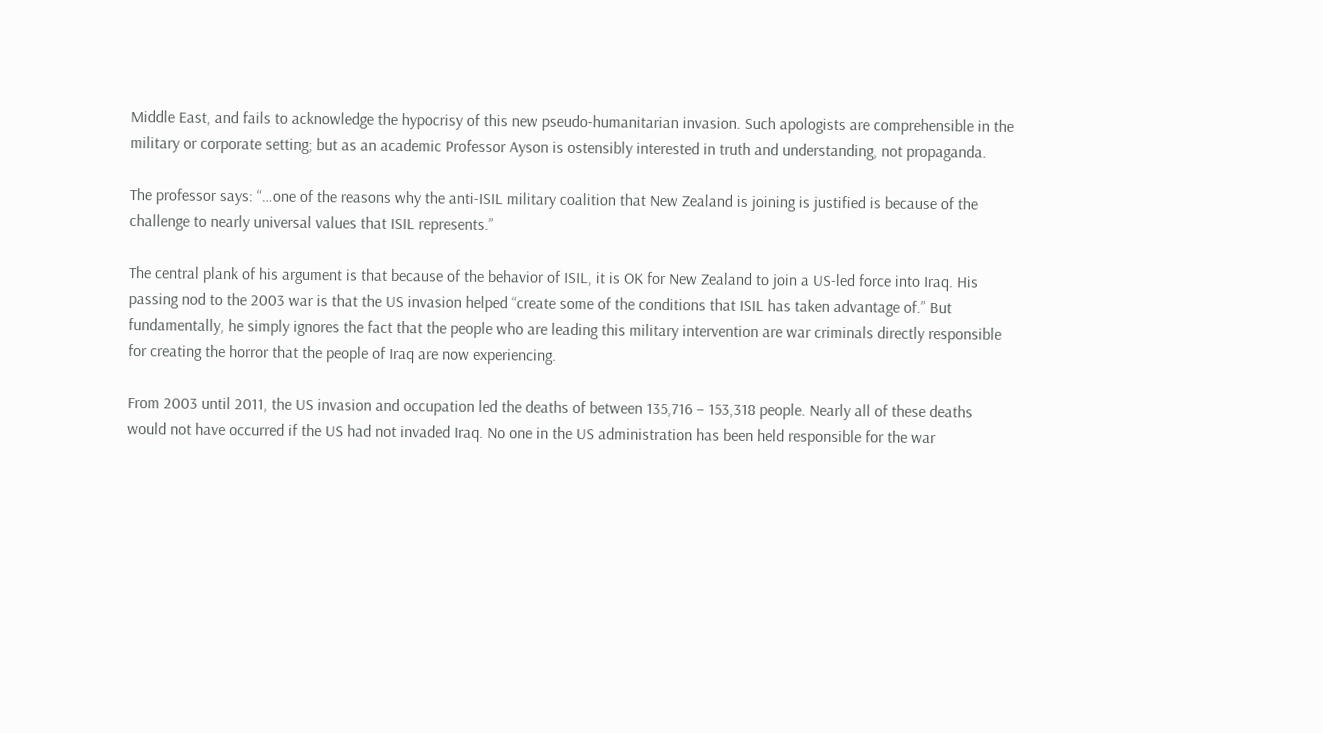Middle East, and fails to acknowledge the hypocrisy of this new pseudo-humanitarian invasion. Such apologists are comprehensible in the military or corporate setting; but as an academic Professor Ayson is ostensibly interested in truth and understanding, not propaganda.

The professor says: “…one of the reasons why the anti-ISIL military coalition that New Zealand is joining is justified is because of the challenge to nearly universal values that ISIL represents.”

The central plank of his argument is that because of the behavior of ISIL, it is OK for New Zealand to join a US-led force into Iraq. His passing nod to the 2003 war is that the US invasion helped “create some of the conditions that ISIL has taken advantage of.” But fundamentally, he simply ignores the fact that the people who are leading this military intervention are war criminals directly responsible for creating the horror that the people of Iraq are now experiencing.

From 2003 until 2011, the US invasion and occupation led the deaths of between 135,716 – 153,318 people. Nearly all of these deaths would not have occurred if the US had not invaded Iraq. No one in the US administration has been held responsible for the war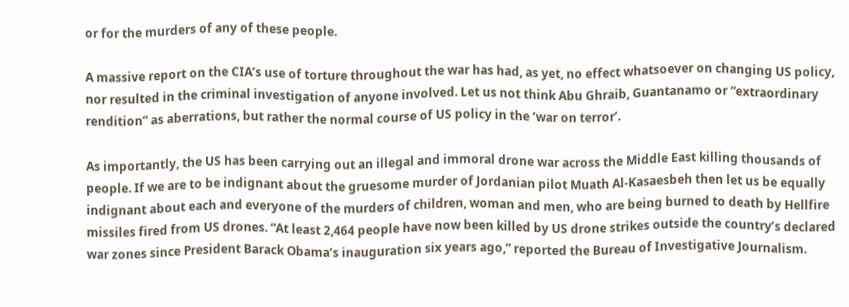or for the murders of any of these people.

A massive report on the CIA’s use of torture throughout the war has had, as yet, no effect whatsoever on changing US policy, nor resulted in the criminal investigation of anyone involved. Let us not think Abu Ghraib, Guantanamo or “extraordinary rendition” as aberrations, but rather the normal course of US policy in the ‘war on terror’.

As importantly, the US has been carrying out an illegal and immoral drone war across the Middle East killing thousands of people. If we are to be indignant about the gruesome murder of Jordanian pilot Muath Al-Kasaesbeh then let us be equally indignant about each and everyone of the murders of children, woman and men, who are being burned to death by Hellfire missiles fired from US drones. “At least 2,464 people have now been killed by US drone strikes outside the country’s declared war zones since President Barack Obama’s inauguration six years ago,” reported the Bureau of Investigative Journalism.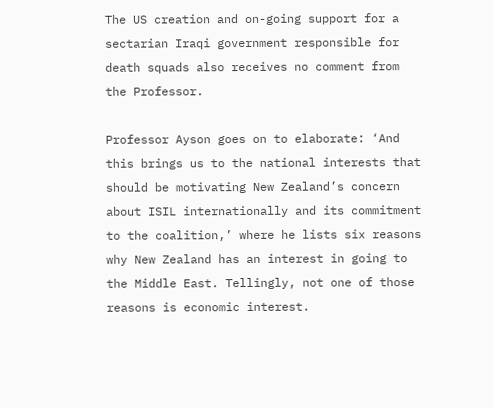The US creation and on-going support for a sectarian Iraqi government responsible for death squads also receives no comment from the Professor.

Professor Ayson goes on to elaborate: ‘And this brings us to the national interests that should be motivating New Zealand’s concern about ISIL internationally and its commitment to the coalition,’ where he lists six reasons why New Zealand has an interest in going to the Middle East. Tellingly, not one of those reasons is economic interest.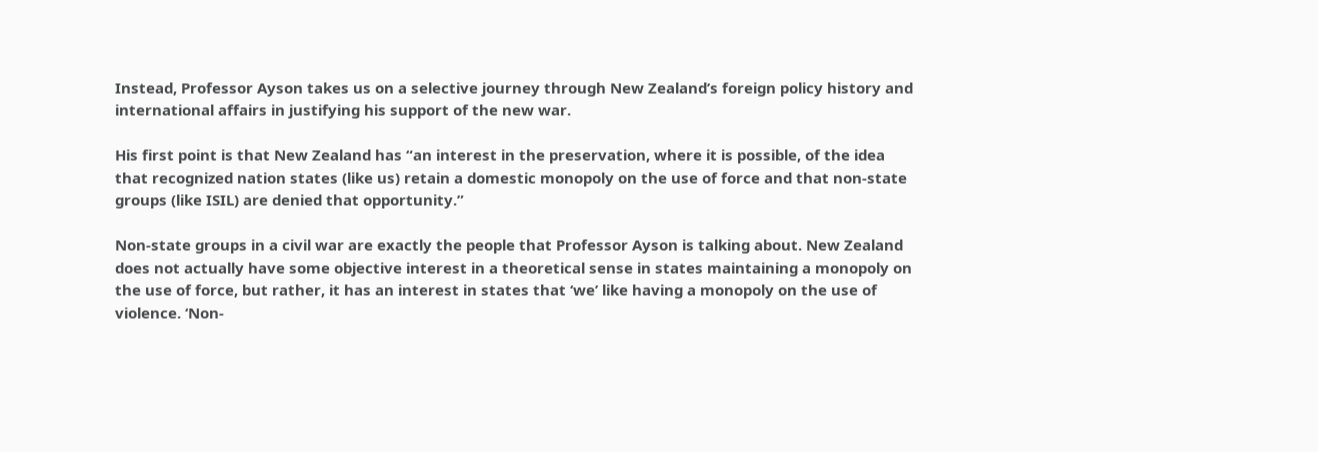Instead, Professor Ayson takes us on a selective journey through New Zealand’s foreign policy history and international affairs in justifying his support of the new war.

His first point is that New Zealand has “an interest in the preservation, where it is possible, of the idea that recognized nation states (like us) retain a domestic monopoly on the use of force and that non-state groups (like ISIL) are denied that opportunity.”

Non-state groups in a civil war are exactly the people that Professor Ayson is talking about. New Zealand does not actually have some objective interest in a theoretical sense in states maintaining a monopoly on the use of force, but rather, it has an interest in states that ‘we’ like having a monopoly on the use of violence. ‘Non-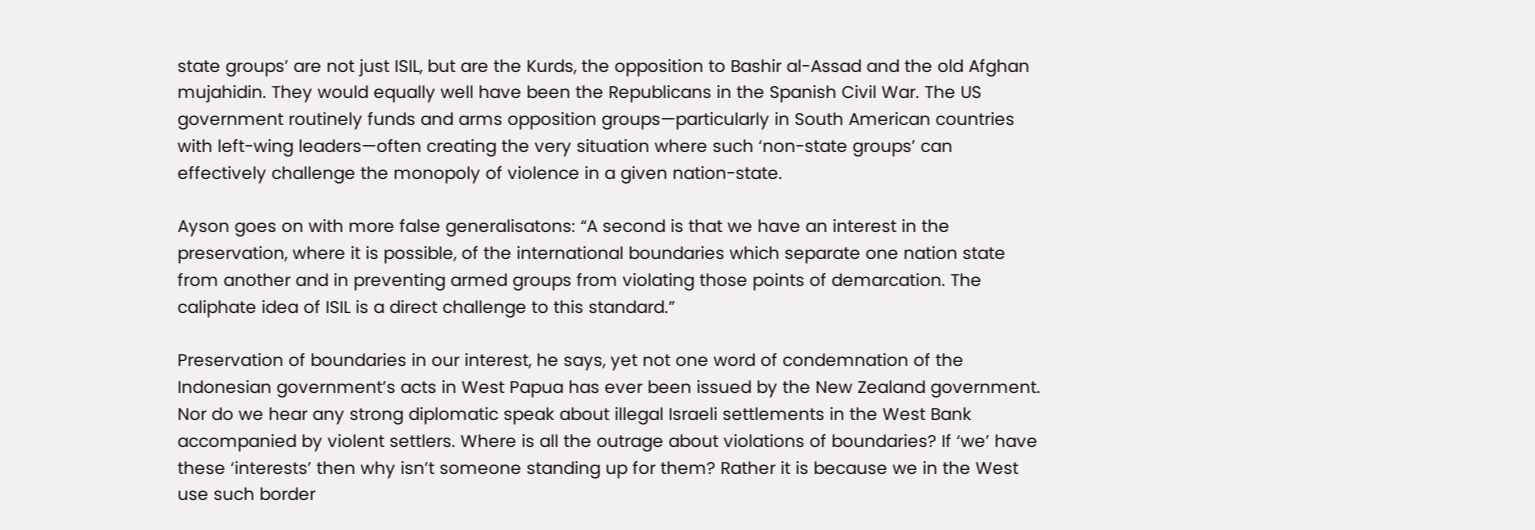state groups’ are not just ISIL, but are the Kurds, the opposition to Bashir al-Assad and the old Afghan mujahidin. They would equally well have been the Republicans in the Spanish Civil War. The US government routinely funds and arms opposition groups—particularly in South American countries with left-wing leaders—often creating the very situation where such ‘non-state groups’ can effectively challenge the monopoly of violence in a given nation-state.

Ayson goes on with more false generalisatons: “A second is that we have an interest in the preservation, where it is possible, of the international boundaries which separate one nation state from another and in preventing armed groups from violating those points of demarcation. The caliphate idea of ISIL is a direct challenge to this standard.”

Preservation of boundaries in our interest, he says, yet not one word of condemnation of the Indonesian government’s acts in West Papua has ever been issued by the New Zealand government. Nor do we hear any strong diplomatic speak about illegal Israeli settlements in the West Bank accompanied by violent settlers. Where is all the outrage about violations of boundaries? If ‘we’ have these ‘interests’ then why isn’t someone standing up for them? Rather it is because we in the West use such border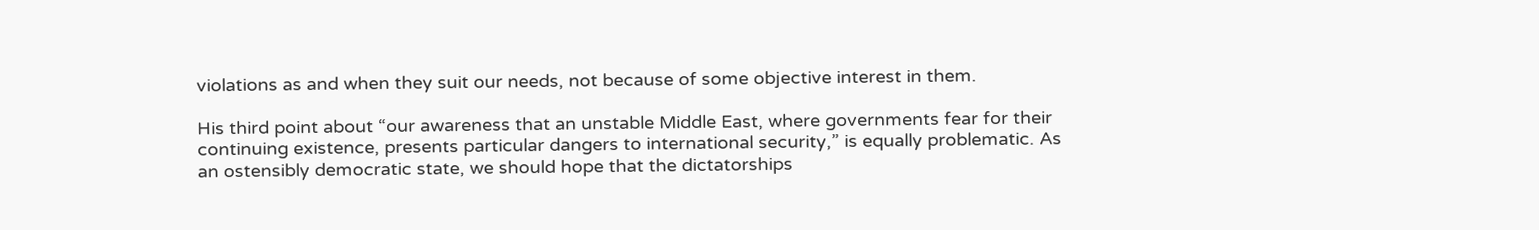violations as and when they suit our needs, not because of some objective interest in them.

His third point about “our awareness that an unstable Middle East, where governments fear for their continuing existence, presents particular dangers to international security,” is equally problematic. As an ostensibly democratic state, we should hope that the dictatorships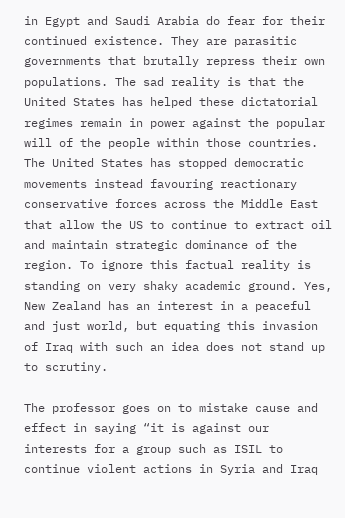in Egypt and Saudi Arabia do fear for their continued existence. They are parasitic governments that brutally repress their own populations. The sad reality is that the United States has helped these dictatorial regimes remain in power against the popular will of the people within those countries. The United States has stopped democratic movements instead favouring reactionary conservative forces across the Middle East that allow the US to continue to extract oil and maintain strategic dominance of the region. To ignore this factual reality is standing on very shaky academic ground. Yes, New Zealand has an interest in a peaceful and just world, but equating this invasion of Iraq with such an idea does not stand up to scrutiny.

The professor goes on to mistake cause and effect in saying “it is against our interests for a group such as ISIL to continue violent actions in Syria and Iraq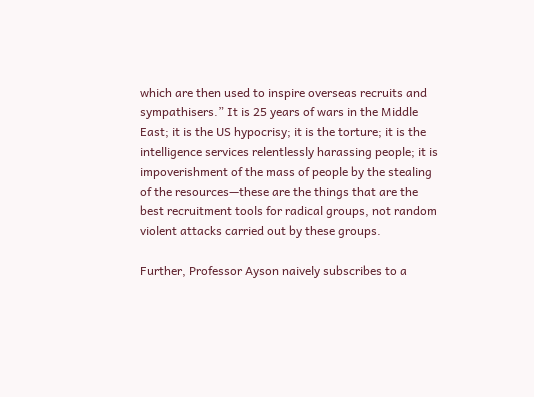which are then used to inspire overseas recruits and sympathisers.” It is 25 years of wars in the Middle East; it is the US hypocrisy; it is the torture; it is the intelligence services relentlessly harassing people; it is impoverishment of the mass of people by the stealing of the resources—these are the things that are the best recruitment tools for radical groups, not random violent attacks carried out by these groups.

Further, Professor Ayson naively subscribes to a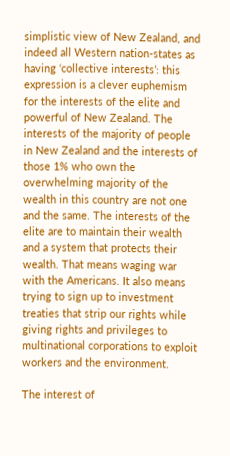simplistic view of New Zealand, and indeed all Western nation-states as having ‘collective interests’: this expression is a clever euphemism for the interests of the elite and powerful of New Zealand. The interests of the majority of people in New Zealand and the interests of those 1% who own the overwhelming majority of the wealth in this country are not one and the same. The interests of the elite are to maintain their wealth and a system that protects their wealth. That means waging war with the Americans. It also means trying to sign up to investment treaties that strip our rights while giving rights and privileges to multinational corporations to exploit workers and the environment.

The interest of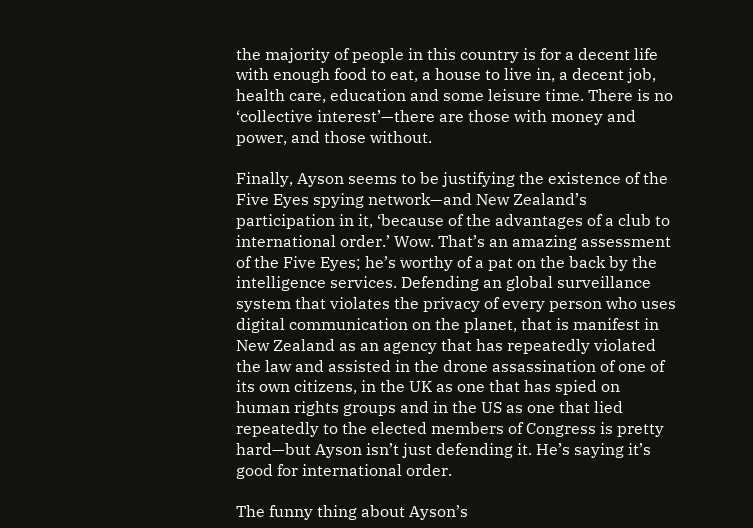the majority of people in this country is for a decent life with enough food to eat, a house to live in, a decent job, health care, education and some leisure time. There is no ‘collective interest’—there are those with money and power, and those without.

Finally, Ayson seems to be justifying the existence of the Five Eyes spying network—and New Zealand’s participation in it, ‘because of the advantages of a club to international order.’ Wow. That’s an amazing assessment of the Five Eyes; he’s worthy of a pat on the back by the intelligence services. Defending an global surveillance system that violates the privacy of every person who uses digital communication on the planet, that is manifest in New Zealand as an agency that has repeatedly violated the law and assisted in the drone assassination of one of its own citizens, in the UK as one that has spied on human rights groups and in the US as one that lied repeatedly to the elected members of Congress is pretty hard—but Ayson isn’t just defending it. He’s saying it’s good for international order.

The funny thing about Ayson’s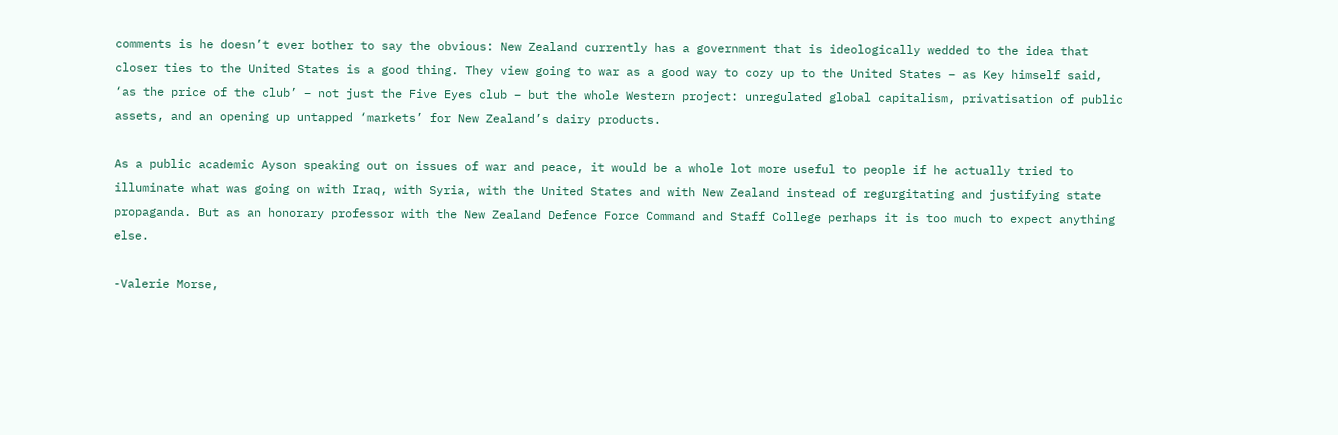comments is he doesn’t ever bother to say the obvious: New Zealand currently has a government that is ideologically wedded to the idea that closer ties to the United States is a good thing. They view going to war as a good way to cozy up to the United States – as Key himself said, ‘as the price of the club’ – not just the Five Eyes club – but the whole Western project: unregulated global capitalism, privatisation of public assets, and an opening up untapped ‘markets’ for New Zealand’s dairy products.

As a public academic Ayson speaking out on issues of war and peace, it would be a whole lot more useful to people if he actually tried to illuminate what was going on with Iraq, with Syria, with the United States and with New Zealand instead of regurgitating and justifying state propaganda. But as an honorary professor with the New Zealand Defence Force Command and Staff College perhaps it is too much to expect anything else.

-Valerie Morse,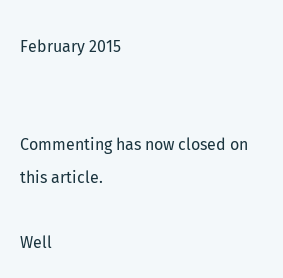February 2015


Commenting has now closed on this article.

Well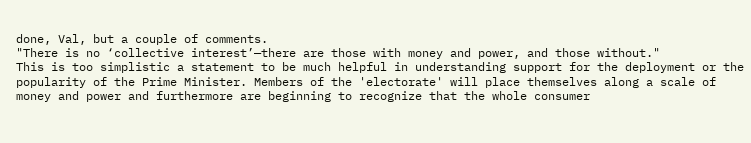done, Val, but a couple of comments.
"There is no ‘collective interest’—there are those with money and power, and those without."
This is too simplistic a statement to be much helpful in understanding support for the deployment or the popularity of the Prime Minister. Members of the 'electorate' will place themselves along a scale of money and power and furthermore are beginning to recognize that the whole consumer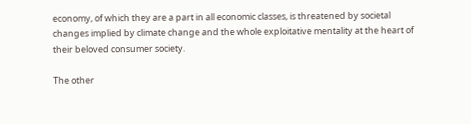economy, of which they are a part in all economic classes, is threatened by societal changes implied by climate change and the whole exploitative mentality at the heart of their beloved consumer society.

The other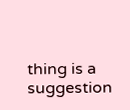thing is a suggestion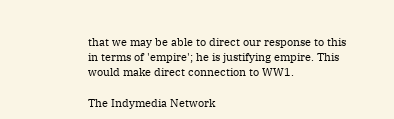that we may be able to direct our response to this in terms of 'empire'; he is justifying empire. This would make direct connection to WW1.

The Indymedia Network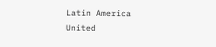Latin America
United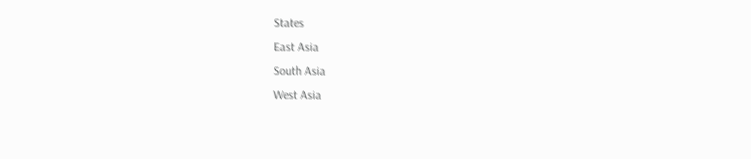States
East Asia
South Asia
West Asia